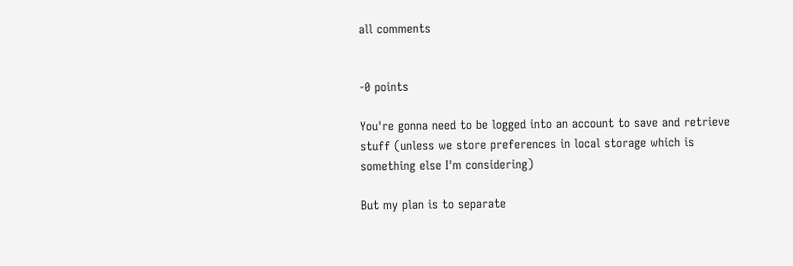all comments


-0 points

You're gonna need to be logged into an account to save and retrieve stuff (unless we store preferences in local storage which is something else I'm considering)

But my plan is to separate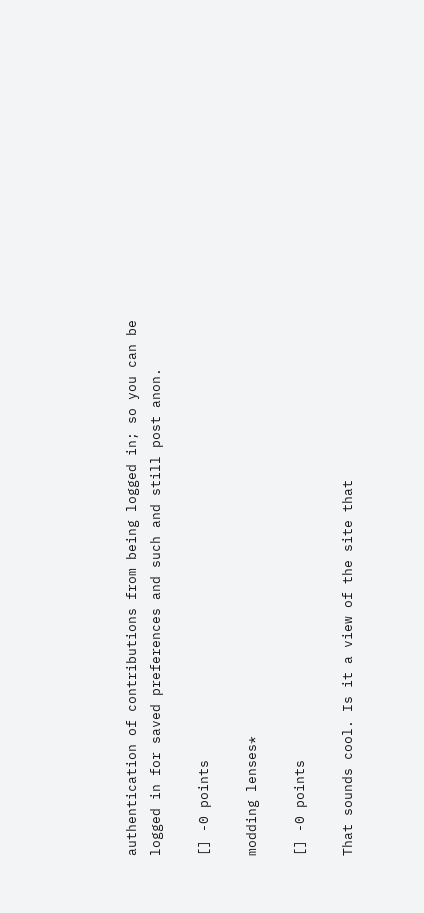authentication of contributions from being logged in; so you can be logged in for saved preferences and such and still post anon.

[] -0 points

modding lenses*

[] -0 points

That sounds cool. Is it a view of the site that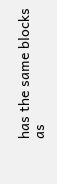has the same blocks as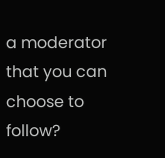a moderator that you can choose to follow?